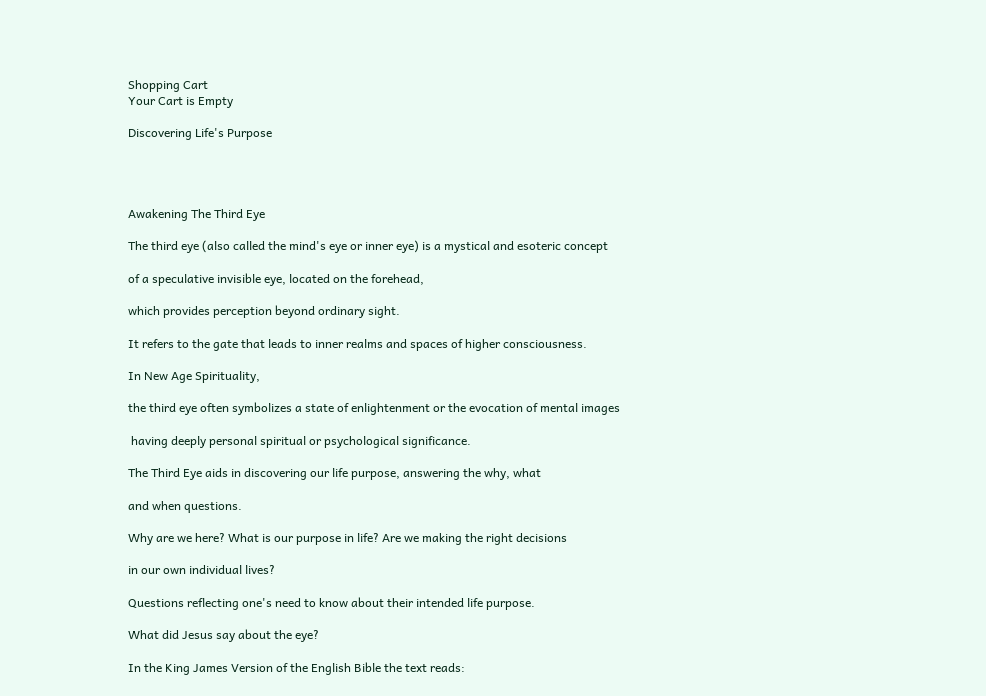Shopping Cart
Your Cart is Empty

Discovering Life's Purpose




Awakening The Third Eye

The third eye (also called the mind's eye or inner eye) is a mystical and esoteric concept

of a speculative invisible eye, located on the forehead,

which provides perception beyond ordinary sight.

It refers to the gate that leads to inner realms and spaces of higher consciousness.

In New Age Spirituality,

the third eye often symbolizes a state of enlightenment or the evocation of mental images

 having deeply personal spiritual or psychological significance.

The Third Eye aids in discovering our life purpose, answering the why, what

and when questions.

Why are we here? What is our purpose in life? Are we making the right decisions

in our own individual lives?

Questions reflecting one's need to know about their intended life purpose.

What did Jesus say about the eye?

In the King James Version of the English Bible the text reads: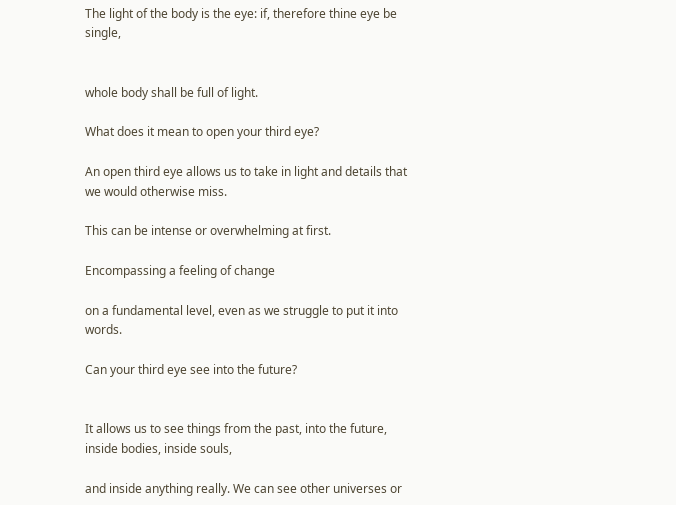The light of the body is the eye: if, therefore thine eye be single,


whole body shall be full of light.

What does it mean to open your third eye?

An open third eye allows us to take in light and details that we would otherwise miss.

This can be intense or overwhelming at first.

Encompassing a feeling of change

on a fundamental level, even as we struggle to put it into words.

Can your third eye see into the future?


It allows us to see things from the past, into the future, inside bodies, inside souls,

and inside anything really. We can see other universes or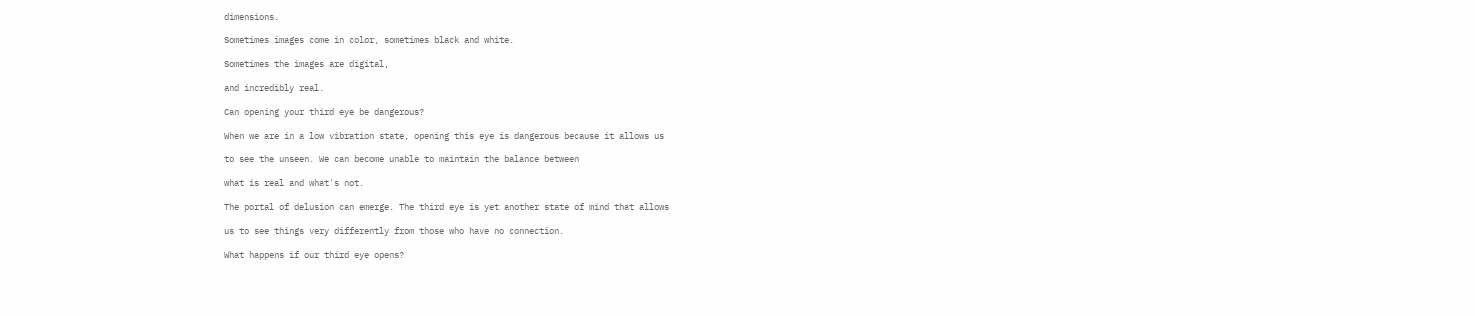dimensions.

Sometimes images come in color, sometimes black and white.

Sometimes the images are digital,

and incredibly real.

Can opening your third eye be dangerous?

When we are in a low vibration state, opening this eye is dangerous because it allows us

to see the unseen. We can become unable to maintain the balance between

what is real and what's not.

The portal of delusion can emerge. The third eye is yet another state of mind that allows

us to see things very differently from those who have no connection.

What happens if our third eye opens?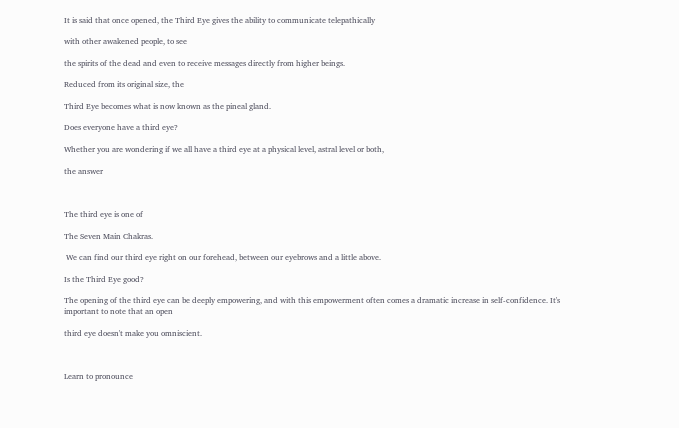It is said that once opened, the Third Eye gives the ability to communicate telepathically

with other awakened people, to see

the spirits of the dead and even to receive messages directly from higher beings.

Reduced from its original size, the

Third Eye becomes what is now known as the pineal gland.

Does everyone have a third eye?

Whether you are wondering if we all have a third eye at a physical level, astral level or both,

the answer



The third eye is one of

The Seven Main Chakras.

 We can find our third eye right on our forehead, between our eyebrows and a little above.

Is the Third Eye good?

The opening of the third eye can be deeply empowering, and with this empowerment often comes a dramatic increase in self-confidence. It's important to note that an open

third eye doesn't make you omniscient.



Learn to pronounce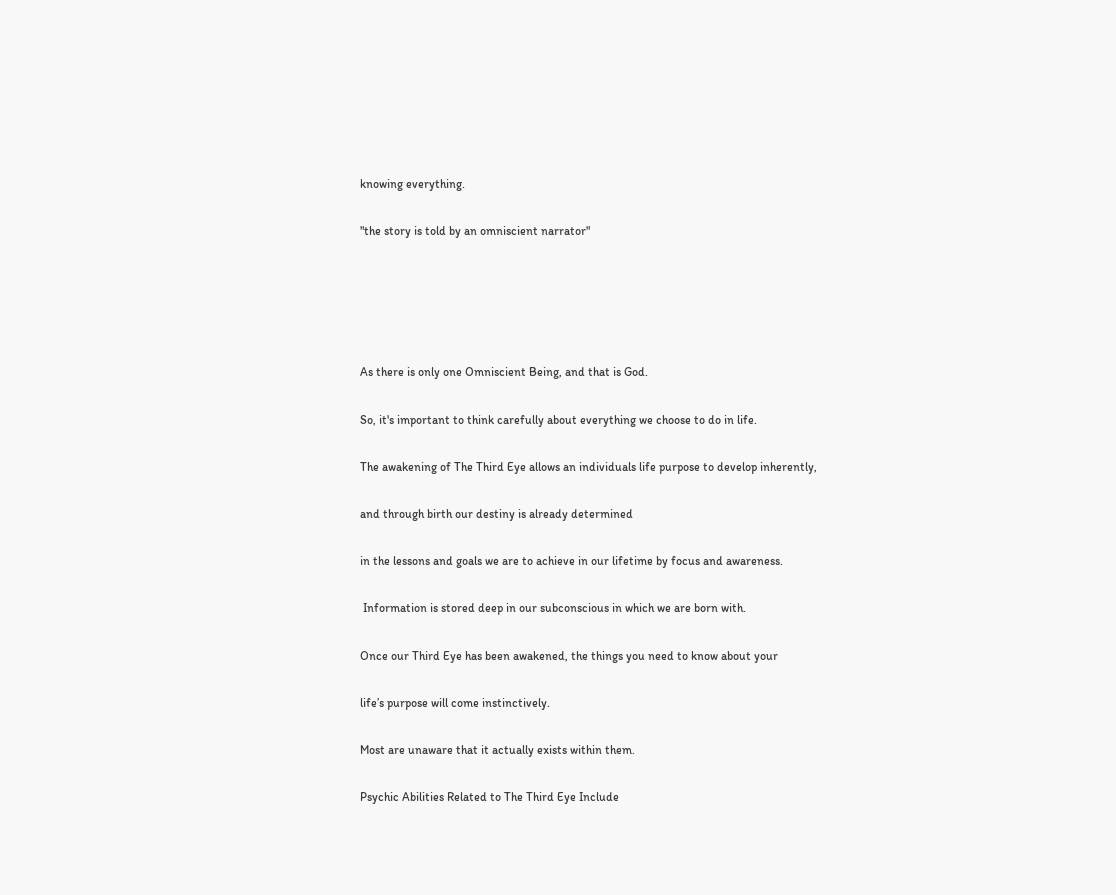knowing everything.

"the story is told by an omniscient narrator"





As there is only one Omniscient Being, and that is God.

So, it's important to think carefully about everything we choose to do in life.

The awakening of The Third Eye allows an individuals life purpose to develop inherently,

and through birth our destiny is already determined

in the lessons and goals we are to achieve in our lifetime by focus and awareness.

 Information is stored deep in our subconscious in which we are born with.

Once our Third Eye has been awakened, the things you need to know about your

life’s purpose will come instinctively.

Most are unaware that it actually exists within them.

Psychic Abilities Related to The Third Eye Include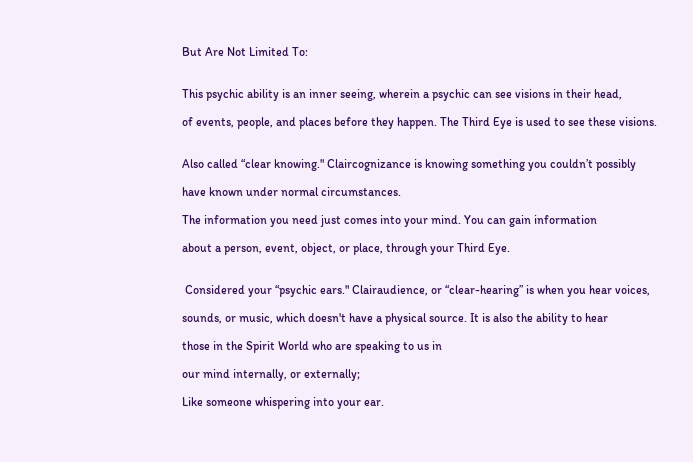But Are Not Limited To:


This psychic ability is an inner seeing, wherein a psychic can see visions in their head,

of events, people, and places before they happen. The Third Eye is used to see these visions.


Also called “clear knowing." Claircognizance is knowing something you couldn’t possibly

have known under normal circumstances.

The information you need just comes into your mind. You can gain information

about a person, event, object, or place, through your Third Eye.


 Considered your “psychic ears." Clairaudience, or “clear-hearing” is when you hear voices,

sounds, or music, which doesn't have a physical source. It is also the ability to hear

those in the Spirit World who are speaking to us in

our mind internally, or externally;

Like someone whispering into your ear.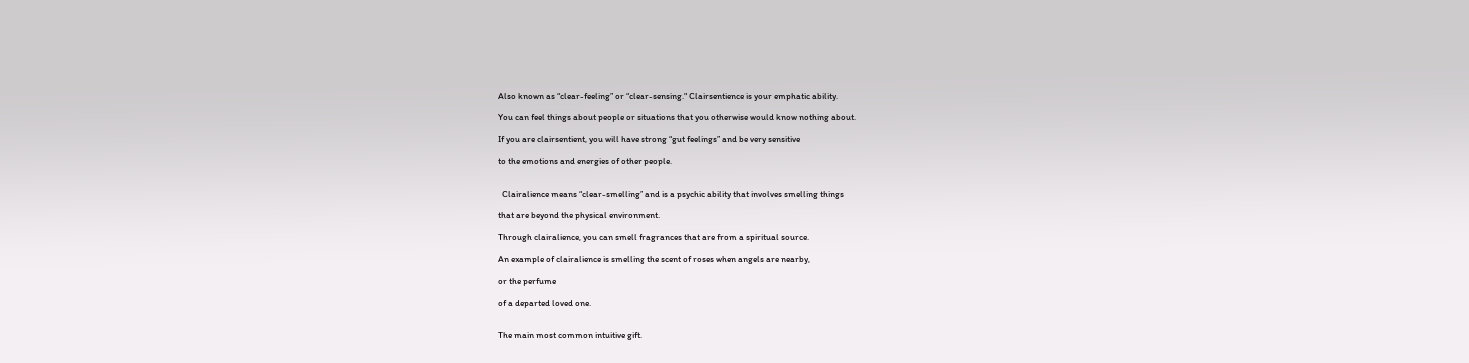Also known as “clear-feeling” or “clear-sensing." Clairsentience is your emphatic ability.

You can feel things about people or situations that you otherwise would know nothing about.

If you are clairsentient, you will have strong “gut feelings” and be very sensitive

to the emotions and energies of other people.


  Clairalience means “clear-smelling” and is a psychic ability that involves smelling things

that are beyond the physical environment.

Through clairalience, you can smell fragrances that are from a spiritual source.

An example of clairalience is smelling the scent of roses when angels are nearby,

or the perfume

of a departed loved one.


The main most common intuitive gift.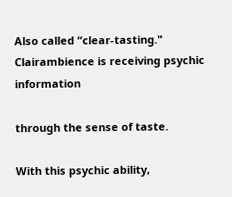Also called “clear-tasting." Clairambience is receiving psychic information

through the sense of taste.

With this psychic ability,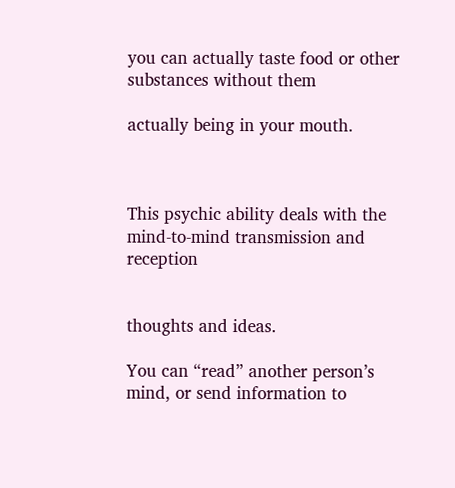you can actually taste food or other substances without them

actually being in your mouth.



This psychic ability deals with the mind-to-mind transmission and reception


thoughts and ideas.

You can “read” another person’s mind, or send information to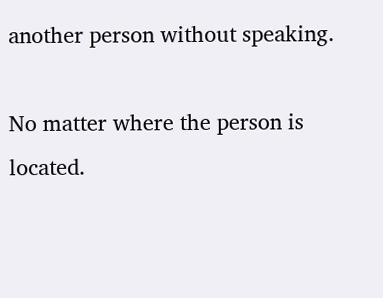another person without speaking.

No matter where the person is located.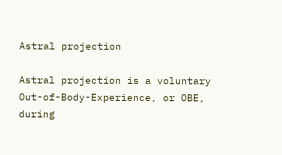Astral projection

Astral projection is a voluntary Out-of-Body-Experience, or OBE, during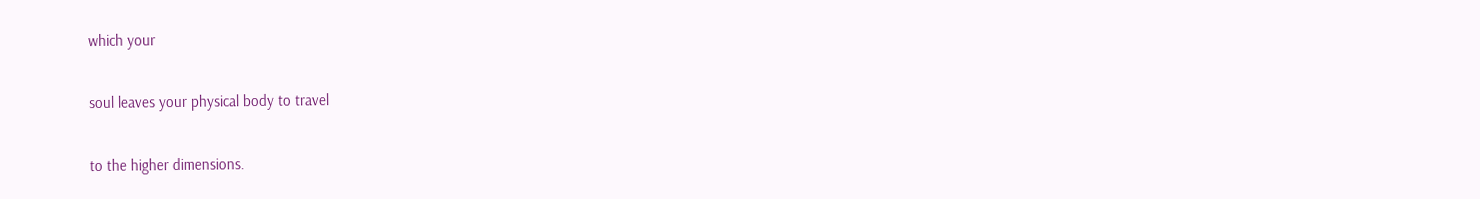which your

soul leaves your physical body to travel

to the higher dimensions.